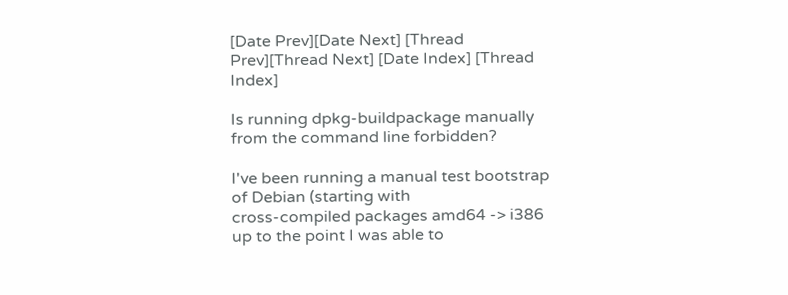[Date Prev][Date Next] [Thread Prev][Thread Next] [Date Index] [Thread Index]

Is running dpkg-buildpackage manually from the command line forbidden?

I've been running a manual test bootstrap of Debian (starting with
cross-compiled packages amd64 -> i386 up to the point I was able to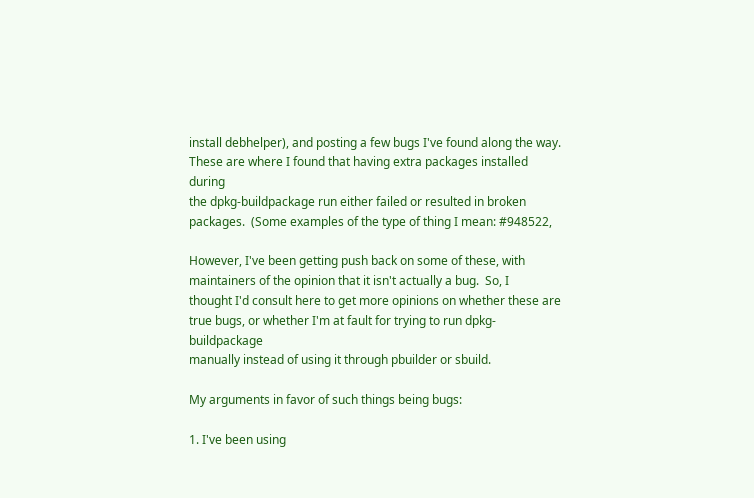install debhelper), and posting a few bugs I've found along the way.
These are where I found that having extra packages installed during
the dpkg-buildpackage run either failed or resulted in broken
packages.  (Some examples of the type of thing I mean: #948522,

However, I've been getting push back on some of these, with
maintainers of the opinion that it isn't actually a bug.  So, I
thought I'd consult here to get more opinions on whether these are
true bugs, or whether I'm at fault for trying to run dpkg-buildpackage
manually instead of using it through pbuilder or sbuild.

My arguments in favor of such things being bugs:

1. I've been using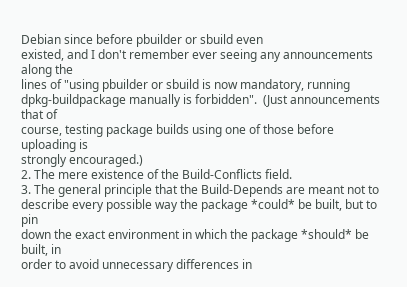Debian since before pbuilder or sbuild even
existed, and I don't remember ever seeing any announcements along the
lines of "using pbuilder or sbuild is now mandatory, running
dpkg-buildpackage manually is forbidden".  (Just announcements that of
course, testing package builds using one of those before uploading is
strongly encouraged.)
2. The mere existence of the Build-Conflicts field.
3. The general principle that the Build-Depends are meant not to
describe every possible way the package *could* be built, but to pin
down the exact environment in which the package *should* be built, in
order to avoid unnecessary differences in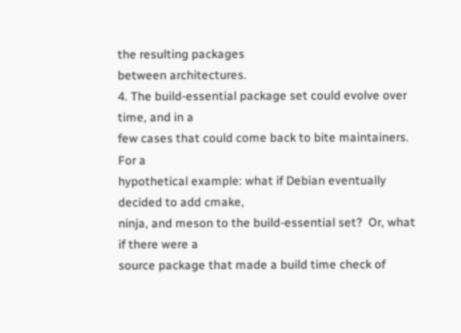the resulting packages
between architectures.
4. The build-essential package set could evolve over time, and in a
few cases that could come back to bite maintainers.  For a
hypothetical example: what if Debian eventually decided to add cmake,
ninja, and meson to the build-essential set?  Or, what if there were a
source package that made a build time check of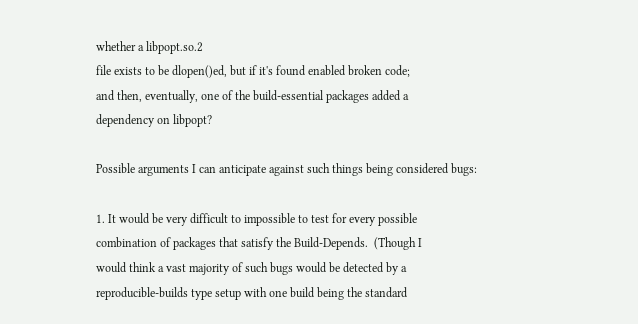whether a libpopt.so.2
file exists to be dlopen()ed, but if it's found enabled broken code;
and then, eventually, one of the build-essential packages added a
dependency on libpopt?

Possible arguments I can anticipate against such things being considered bugs:

1. It would be very difficult to impossible to test for every possible
combination of packages that satisfy the Build-Depends.  (Though I
would think a vast majority of such bugs would be detected by a
reproducible-builds type setup with one build being the standard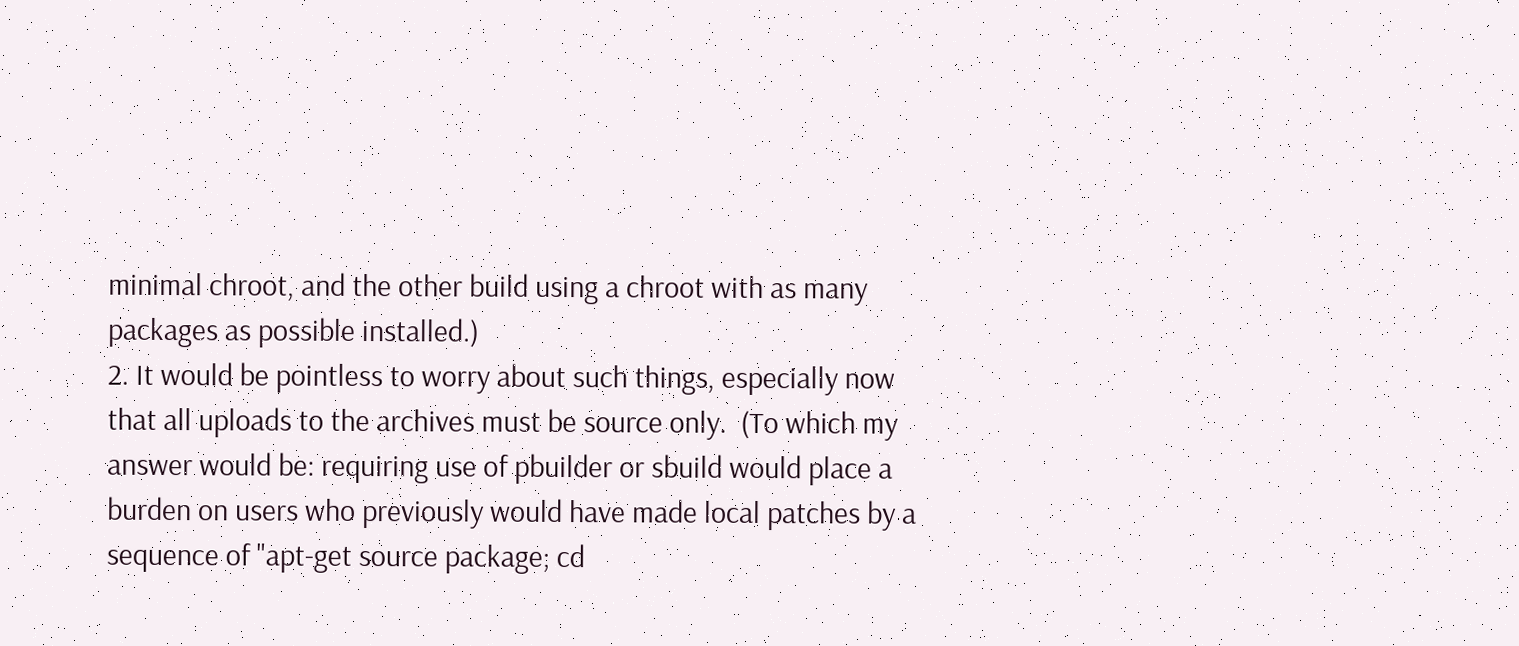minimal chroot, and the other build using a chroot with as many
packages as possible installed.)
2. It would be pointless to worry about such things, especially now
that all uploads to the archives must be source only.  (To which my
answer would be: requiring use of pbuilder or sbuild would place a
burden on users who previously would have made local patches by a
sequence of "apt-get source package; cd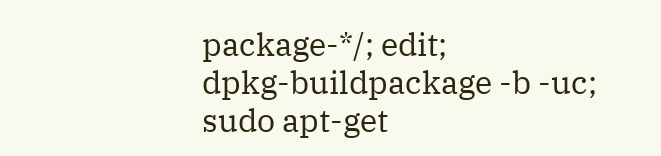package-*/; edit;
dpkg-buildpackage -b -uc; sudo apt-get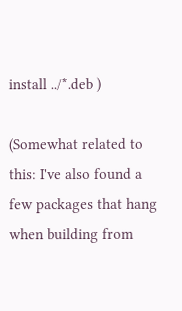install ../*.deb )

(Somewhat related to this: I've also found a few packages that hang
when building from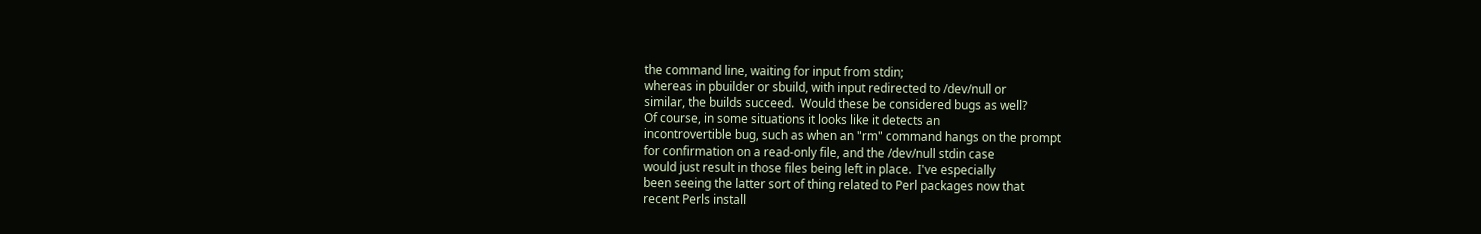the command line, waiting for input from stdin;
whereas in pbuilder or sbuild, with input redirected to /dev/null or
similar, the builds succeed.  Would these be considered bugs as well?
Of course, in some situations it looks like it detects an
incontrovertible bug, such as when an "rm" command hangs on the prompt
for confirmation on a read-only file, and the /dev/null stdin case
would just result in those files being left in place.  I've especially
been seeing the latter sort of thing related to Perl packages now that
recent Perls install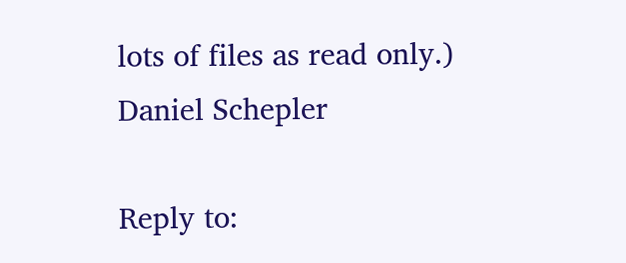lots of files as read only.)
Daniel Schepler

Reply to: